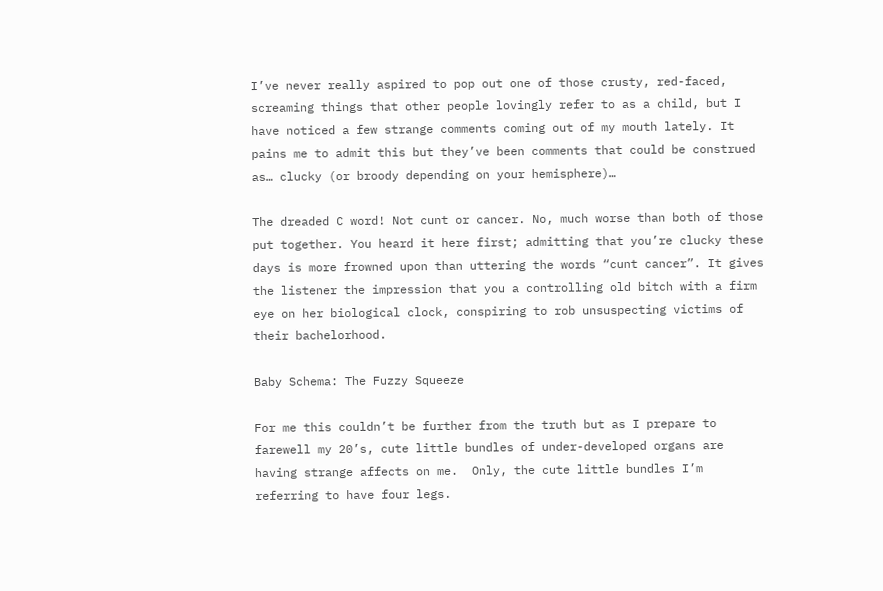I’ve never really aspired to pop out one of those crusty, red-faced, screaming things that other people lovingly refer to as a child, but I have noticed a few strange comments coming out of my mouth lately. It pains me to admit this but they’ve been comments that could be construed as… clucky (or broody depending on your hemisphere)…

The dreaded C word! Not cunt or cancer. No, much worse than both of those put together. You heard it here first; admitting that you’re clucky these days is more frowned upon than uttering the words “cunt cancer”. It gives the listener the impression that you a controlling old bitch with a firm eye on her biological clock, conspiring to rob unsuspecting victims of their bachelorhood.

Baby Schema: The Fuzzy Squeeze

For me this couldn’t be further from the truth but as I prepare to farewell my 20’s, cute little bundles of under-developed organs are having strange affects on me.  Only, the cute little bundles I’m referring to have four legs.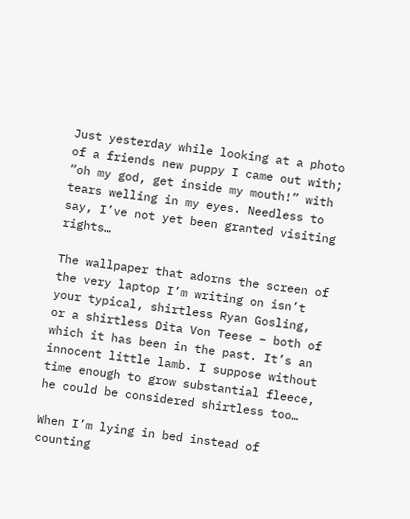Just yesterday while looking at a photo of a friends new puppy I came out with; “oh my god, get inside my mouth!” with tears welling in my eyes. Needless to say, I’ve not yet been granted visiting rights…

The wallpaper that adorns the screen of the very laptop I’m writing on isn’t your typical, shirtless Ryan Gosling, or a shirtless Dita Von Teese – both of which it has been in the past. It’s an innocent little lamb. I suppose without time enough to grow substantial fleece, he could be considered shirtless too…

When I’m lying in bed instead of counting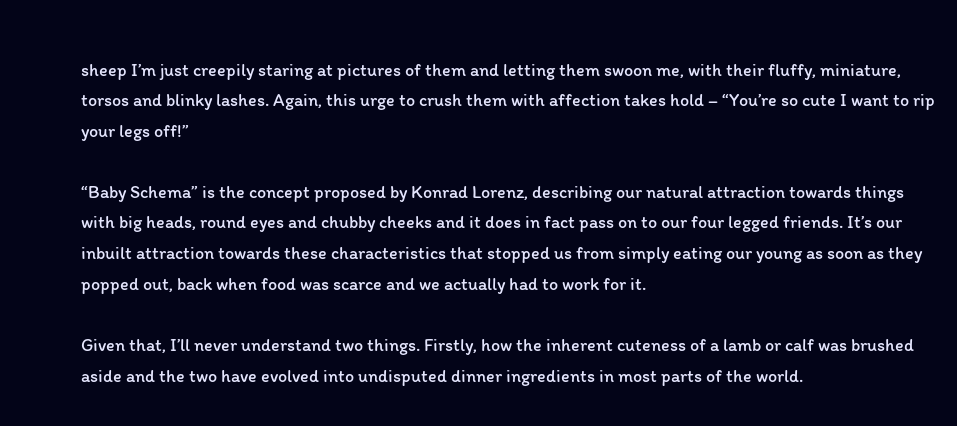sheep I’m just creepily staring at pictures of them and letting them swoon me, with their fluffy, miniature, torsos and blinky lashes. Again, this urge to crush them with affection takes hold – “You’re so cute I want to rip your legs off!”

“Baby Schema” is the concept proposed by Konrad Lorenz, describing our natural attraction towards things with big heads, round eyes and chubby cheeks and it does in fact pass on to our four legged friends. It’s our inbuilt attraction towards these characteristics that stopped us from simply eating our young as soon as they popped out, back when food was scarce and we actually had to work for it.

Given that, I’ll never understand two things. Firstly, how the inherent cuteness of a lamb or calf was brushed aside and the two have evolved into undisputed dinner ingredients in most parts of the world.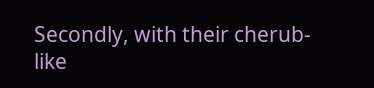Secondly, with their cherub-like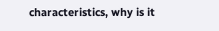characteristics, why is it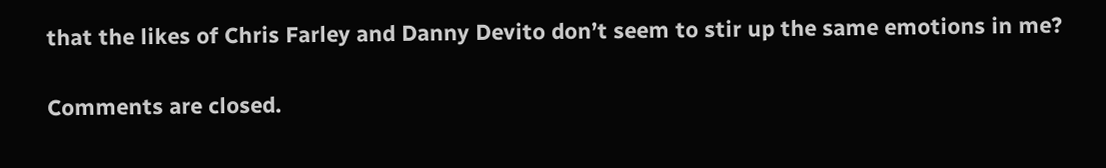that the likes of Chris Farley and Danny Devito don’t seem to stir up the same emotions in me?

Comments are closed.